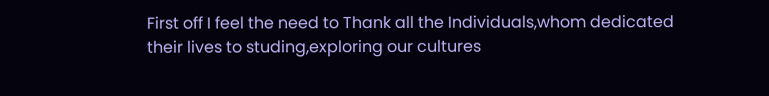First off I feel the need to Thank all the Individuals,whom dedicated their lives to studing,exploring our cultures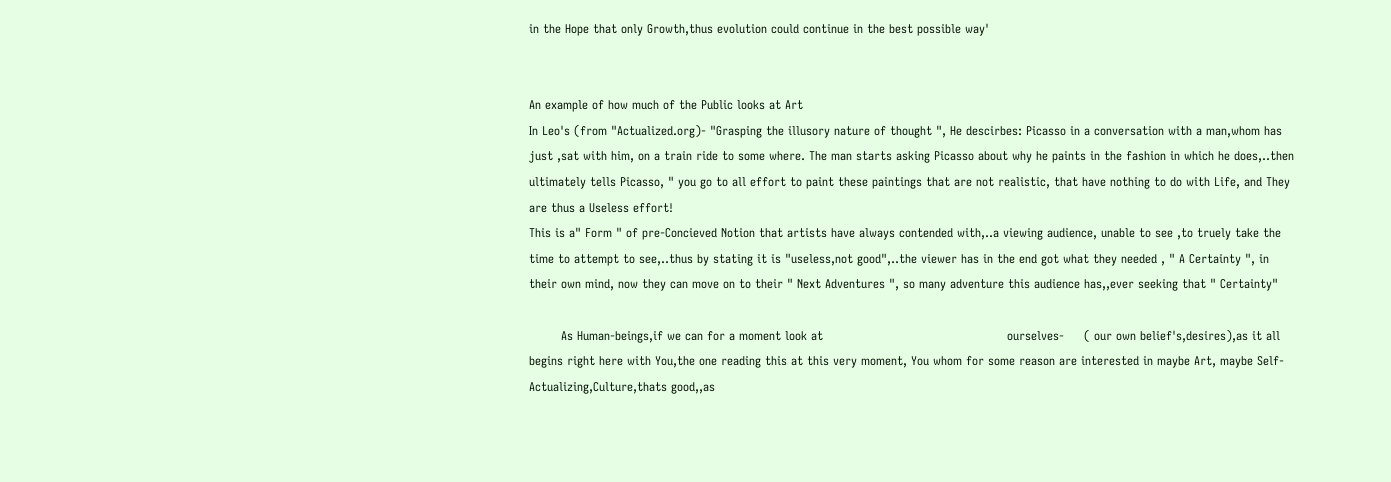in the Hope that only Growth,thus evolution could continue in the best possible way'


An example of how much of the Public looks at Art
In Leo's (from "Actualized.org)- "Grasping the illusory nature of thought ", He descirbes: Picasso in a conversation with a man,whom has just ,sat with him, on a train ride to some where. The man starts asking Picasso about why he paints in the fashion in which he does,..then ultimately tells Picasso, " you go to all effort to paint these paintings that are not realistic, that have nothing to do with Life, and They are thus a Useless effort!
This is a" Form " of pre-Concieved Notion that artists have always contended with,..a viewing audience, unable to see ,to truely take the time to attempt to see,..thus by stating it is "useless,not good",..the viewer has in the end got what they needed , " A Certainty ", in their own mind, now they can move on to their " Next Adventures ", so many adventure this audience has,,ever seeking that " Certainty"

        As Human-beings,if we can for a moment look at                                              ourselves-     ( our own belief's,desires),as it all begins right here with You,the one reading this at this very moment, You whom for some reason are interested in maybe Art, maybe Self-Actualizing,Culture,thats good,,as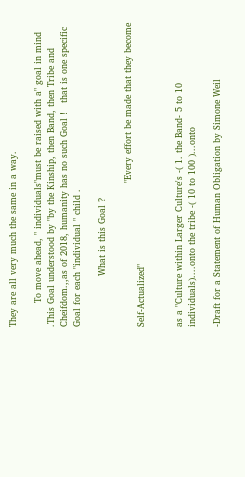They are all very much the same in a way.

        To move ahead, " individuals"must be raised with a" goal in mind .This Goal understood by "by the Kinship, then Band, then Tribe and Cheifdom.,,as of 2018, humanity has no such Goal !   that is one specific Goal for each "individual " child .

                 What is this Goal ?

                                                "Every effort be made that they become Self-Actualized"


as a "Culture within Larger Culture's -( 1. the Band- 5 to 10 individuals)....onto the tribe -( 10 to 100 )...onto

-Draft for a Statement of Human Obligation by Simone Weil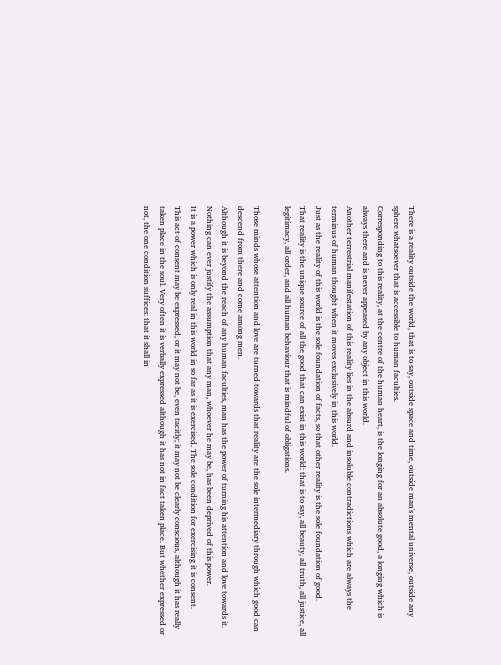There is a reality outside the world, that is to say, outside space and time, outside man's mental universe, outside any sphere whatsoever that is accessible to human faculties.
Corresponding to this reality, at the centre of the human heart, is the longing for an absolute good, a longing which is always there and is never appeased by any object in this world.
Another terrestrial manifestation of this reality lies in the absurd and insoluble contradictions which are always the terminus of human thought when it moves exclusively in this world.
Just as the reality of this world is the sole foundation of facts, so that other reality is the sole foundation of good.
That reality is the unique source of all the good that can exist in this world: that is to say, all beauty, all truth, all justice, all legitimacy, all order, and all human behaviour that is mindful of obligations.

Those minds whose attention and love are turned towards that reality are the sole intermediary through which good can descend from there and come among men.
Although it is beyond the reach of any human faculties, man has the power of turning his attention and love towards it.
Nothing can ever justify the assumption that any man, whoever he may be, has been deprived of this power.
It is a power which is only real in this world in so far as it is exercised. The sole condition for exercising it is consent.
This act of consent may be expressed, or it may not be, even tacitly; it may not be clearly conscious, although it has really taken place in the soul. Very often it is verbally expressed although it has not in fact taken place. But whether expressed or not, the one condition suffices: that it shall in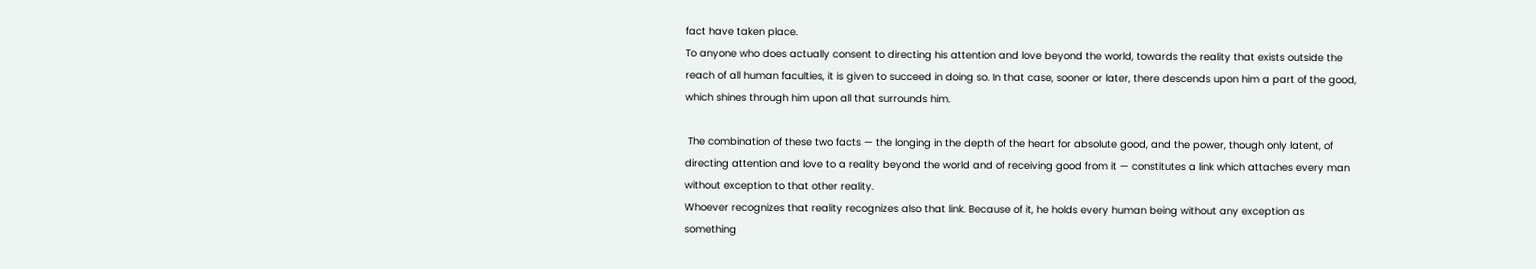fact have taken place.
To anyone who does actually consent to directing his attention and love beyond the world, towards the reality that exists outside the reach of all human faculties, it is given to succeed in doing so. In that case, sooner or later, there descends upon him a part of the good, which shines through him upon all that surrounds him.

 The combination of these two facts — the longing in the depth of the heart for absolute good, and the power, though only latent, of directing attention and love to a reality beyond the world and of receiving good from it — constitutes a link which attaches every man without exception to that other reality.
Whoever recognizes that reality recognizes also that link. Because of it, he holds every human being without any exception as something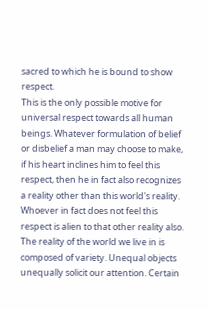sacred to which he is bound to show respect.
This is the only possible motive for universal respect towards all human beings. Whatever formulation of belief or disbelief a man may choose to make, if his heart inclines him to feel this respect, then he in fact also recognizes a reality other than this world's reality. Whoever in fact does not feel this respect is alien to that other reality also.
The reality of the world we live in is composed of variety. Unequal objects unequally solicit our attention. Certain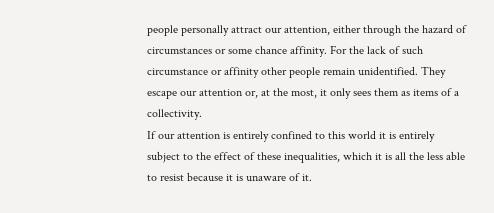people personally attract our attention, either through the hazard of circumstances or some chance affinity. For the lack of such circumstance or affinity other people remain unidentified. They escape our attention or, at the most, it only sees them as items of a collectivity.
If our attention is entirely confined to this world it is entirely subject to the effect of these inequalities, which it is all the less able to resist because it is unaware of it.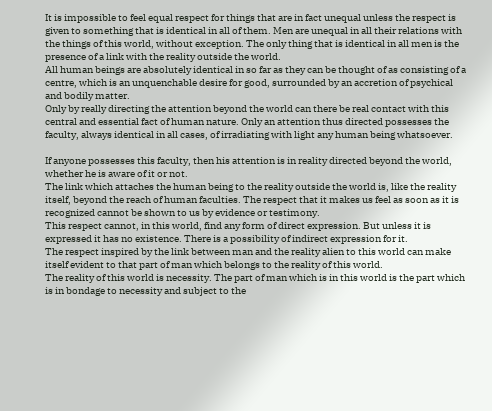It is impossible to feel equal respect for things that are in fact unequal unless the respect is given to something that is identical in all of them. Men are unequal in all their relations with the things of this world, without exception. The only thing that is identical in all men is the presence of a link with the reality outside the world.
All human beings are absolutely identical in so far as they can be thought of as consisting of a centre, which is an unquenchable desire for good, surrounded by an accretion of psychical and bodily matter.
Only by really directing the attention beyond the world can there be real contact with this central and essential fact of human nature. Only an attention thus directed possesses the faculty, always identical in all cases, of irradiating with light any human being whatsoever.

If anyone possesses this faculty, then his attention is in reality directed beyond the world, whether he is aware of it or not.
The link which attaches the human being to the reality outside the world is, like the reality itself, beyond the reach of human faculties. The respect that it makes us feel as soon as it is recognized cannot be shown to us by evidence or testimony.
This respect cannot, in this world, find any form of direct expression. But unless it is expressed it has no existence. There is a possibility of indirect expression for it.
The respect inspired by the link between man and the reality alien to this world can make itself evident to that part of man which belongs to the reality of this world.
The reality of this world is necessity. The part of man which is in this world is the part which is in bondage to necessity and subject to the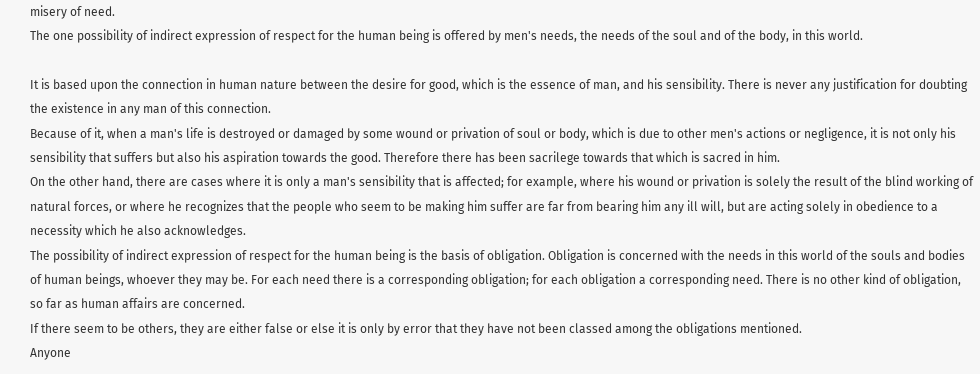misery of need.
The one possibility of indirect expression of respect for the human being is offered by men's needs, the needs of the soul and of the body, in this world.

It is based upon the connection in human nature between the desire for good, which is the essence of man, and his sensibility. There is never any justification for doubting the existence in any man of this connection.
Because of it, when a man's life is destroyed or damaged by some wound or privation of soul or body, which is due to other men's actions or negligence, it is not only his sensibility that suffers but also his aspiration towards the good. Therefore there has been sacrilege towards that which is sacred in him.
On the other hand, there are cases where it is only a man's sensibility that is affected; for example, where his wound or privation is solely the result of the blind working of natural forces, or where he recognizes that the people who seem to be making him suffer are far from bearing him any ill will, but are acting solely in obedience to a necessity which he also acknowledges.
The possibility of indirect expression of respect for the human being is the basis of obligation. Obligation is concerned with the needs in this world of the souls and bodies of human beings, whoever they may be. For each need there is a corresponding obligation; for each obligation a corresponding need. There is no other kind of obligation, so far as human affairs are concerned.
If there seem to be others, they are either false or else it is only by error that they have not been classed among the obligations mentioned.
Anyone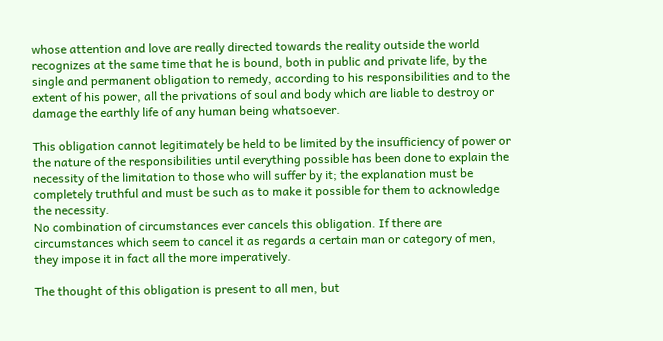whose attention and love are really directed towards the reality outside the world recognizes at the same time that he is bound, both in public and private life, by the single and permanent obligation to remedy, according to his responsibilities and to the extent of his power, all the privations of soul and body which are liable to destroy or damage the earthly life of any human being whatsoever.

This obligation cannot legitimately be held to be limited by the insufficiency of power or the nature of the responsibilities until everything possible has been done to explain the necessity of the limitation to those who will suffer by it; the explanation must be completely truthful and must be such as to make it possible for them to acknowledge the necessity.
No combination of circumstances ever cancels this obligation. If there are circumstances which seem to cancel it as regards a certain man or category of men, they impose it in fact all the more imperatively.

The thought of this obligation is present to all men, but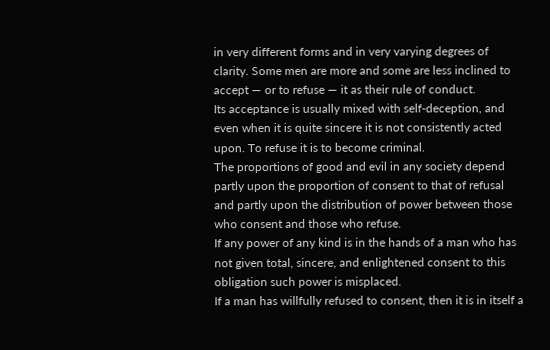in very different forms and in very varying degrees of clarity. Some men are more and some are less inclined to accept — or to refuse — it as their rule of conduct.
Its acceptance is usually mixed with self-deception, and even when it is quite sincere it is not consistently acted upon. To refuse it is to become criminal.
The proportions of good and evil in any society depend partly upon the proportion of consent to that of refusal and partly upon the distribution of power between those who consent and those who refuse.
If any power of any kind is in the hands of a man who has not given total, sincere, and enlightened consent to this obligation such power is misplaced.
If a man has willfully refused to consent, then it is in itself a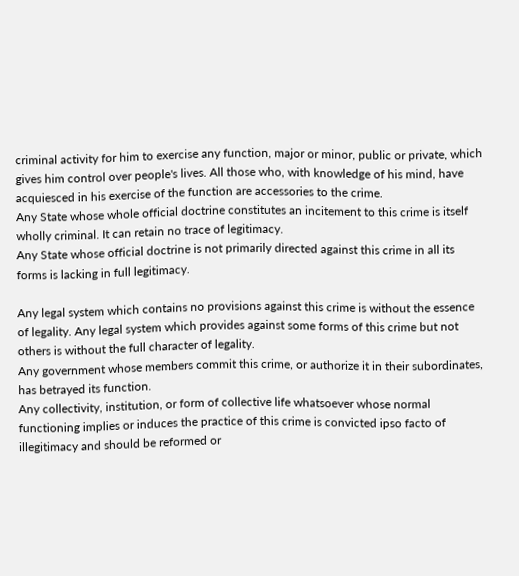criminal activity for him to exercise any function, major or minor, public or private, which gives him control over people's lives. All those who, with knowledge of his mind, have acquiesced in his exercise of the function are accessories to the crime.
Any State whose whole official doctrine constitutes an incitement to this crime is itself wholly criminal. It can retain no trace of legitimacy.
Any State whose official doctrine is not primarily directed against this crime in all its forms is lacking in full legitimacy.

Any legal system which contains no provisions against this crime is without the essence of legality. Any legal system which provides against some forms of this crime but not others is without the full character of legality.
Any government whose members commit this crime, or authorize it in their subordinates, has betrayed its function.
Any collectivity, institution, or form of collective life whatsoever whose normal functioning implies or induces the practice of this crime is convicted ipso facto of illegitimacy and should be reformed or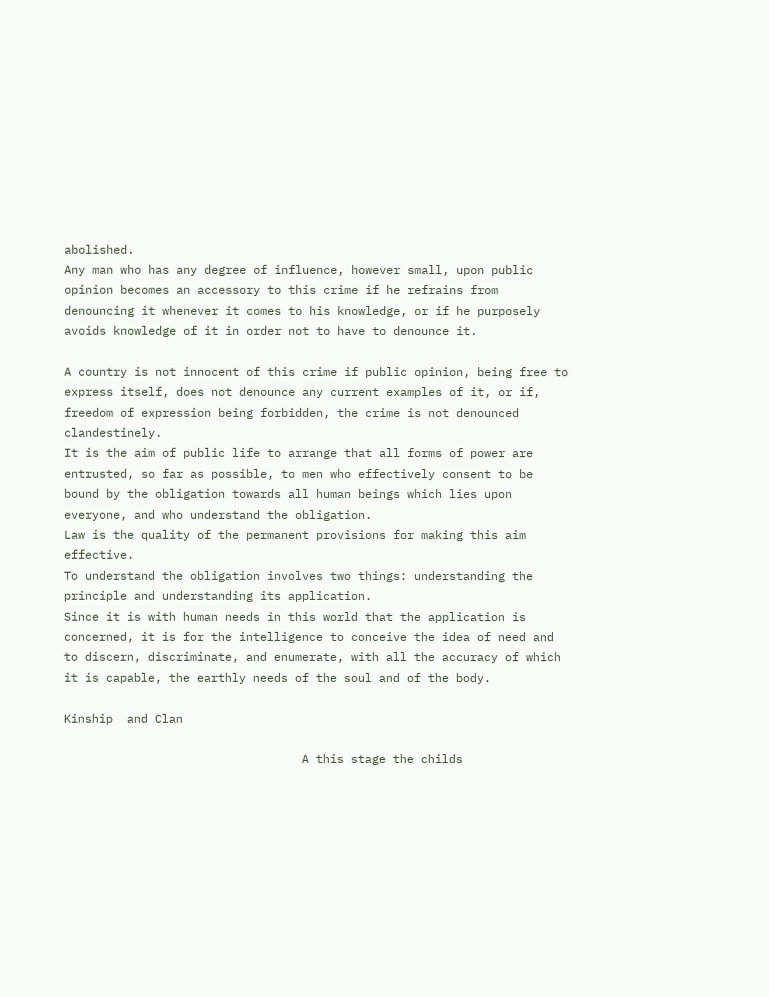abolished.
Any man who has any degree of influence, however small, upon public opinion becomes an accessory to this crime if he refrains from denouncing it whenever it comes to his knowledge, or if he purposely avoids knowledge of it in order not to have to denounce it.

A country is not innocent of this crime if public opinion, being free to express itself, does not denounce any current examples of it, or if, freedom of expression being forbidden, the crime is not denounced clandestinely.
It is the aim of public life to arrange that all forms of power are entrusted, so far as possible, to men who effectively consent to be bound by the obligation towards all human beings which lies upon everyone, and who understand the obligation.
Law is the quality of the permanent provisions for making this aim effective.
To understand the obligation involves two things: understanding the principle and understanding its application.
Since it is with human needs in this world that the application is concerned, it is for the intelligence to conceive the idea of need and to discern, discriminate, and enumerate, with all the accuracy of which it is capable, the earthly needs of the soul and of the body.

Kinship  and Clan

                                  A this stage the childs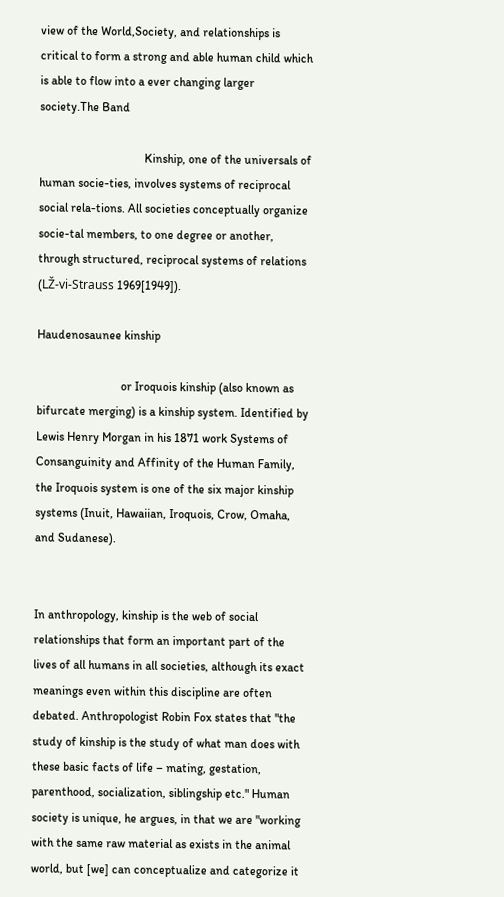view of the World,Society, and relationships is critical to form a strong and able human child which is able to flow into a ever changing larger society.The Band

                                   Kinship, one of the universals of human socie-ties, involves systems of reciprocal social rela-tions. All societies conceptually organize socie-tal members, to one degree or another, through structured, reciprocal systems of relations (LŽ-vi-Strauss 1969[1949]).

Haudenosaunee kinship

                            or Iroquois kinship (also known as bifurcate merging) is a kinship system. Identified by Lewis Henry Morgan in his 1871 work Systems of Consanguinity and Affinity of the Human Family, the Iroquois system is one of the six major kinship systems (Inuit, Hawaiian, Iroquois, Crow, Omaha, and Sudanese).


In anthropology, kinship is the web of social relationships that form an important part of the lives of all humans in all societies, although its exact meanings even within this discipline are often debated. Anthropologist Robin Fox states that "the study of kinship is the study of what man does with these basic facts of life – mating, gestation, parenthood, socialization, siblingship etc." Human society is unique, he argues, in that we are "working with the same raw material as exists in the animal world, but [we] can conceptualize and categorize it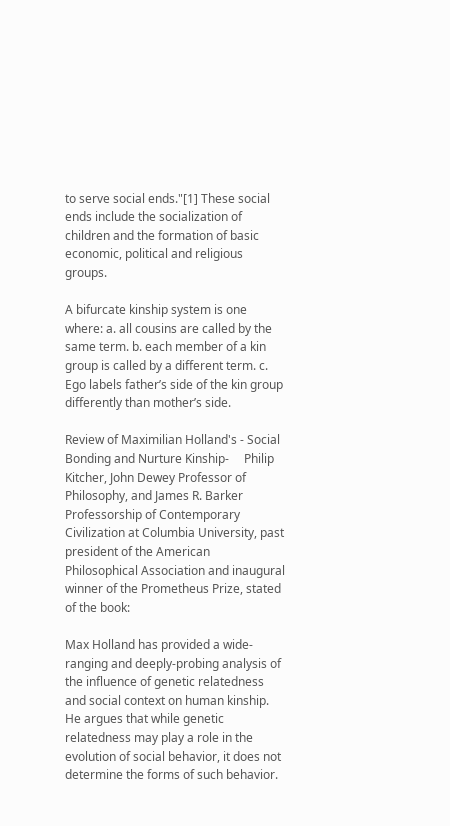to serve social ends."[1] These social ends include the socialization of children and the formation of basic economic, political and religious groups.

A bifurcate kinship system is one where: a. all cousins are called by the same term. b. each member of a kin group is called by a different term. c. Ego labels father’s side of the kin group differently than mother’s side.

Review of Maximilian Holland's - Social Bonding and Nurture Kinship-     Philip Kitcher, John Dewey Professor of Philosophy, and James R. Barker Professorship of Contemporary Civilization at Columbia University, past president of the American Philosophical Association and inaugural winner of the Prometheus Prize, stated of the book:

Max Holland has provided a wide-ranging and deeply-probing analysis of the influence of genetic relatedness and social context on human kinship. He argues that while genetic relatedness may play a role in the evolution of social behavior, it does not determine the forms of such behavior.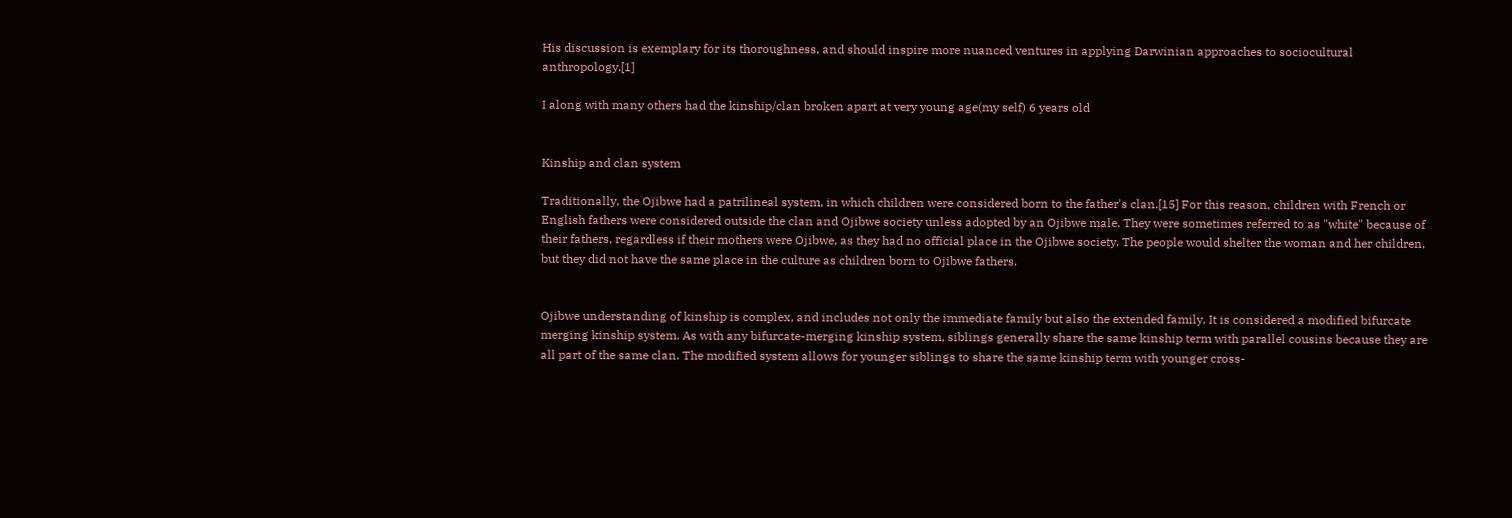His discussion is exemplary for its thoroughness, and should inspire more nuanced ventures in applying Darwinian approaches to sociocultural anthropology.[1]

I along with many others had the kinship/clan broken apart at very young age(my self) 6 years old


Kinship and clan system

Traditionally, the Ojibwe had a patrilineal system, in which children were considered born to the father's clan.[15] For this reason, children with French or English fathers were considered outside the clan and Ojibwe society unless adopted by an Ojibwe male. They were sometimes referred to as "white" because of their fathers, regardless if their mothers were Ojibwe, as they had no official place in the Ojibwe society. The people would shelter the woman and her children, but they did not have the same place in the culture as children born to Ojibwe fathers.


Ojibwe understanding of kinship is complex, and includes not only the immediate family but also the extended family. It is considered a modified bifurcate merging kinship system. As with any bifurcate-merging kinship system, siblings generally share the same kinship term with parallel cousins because they are all part of the same clan. The modified system allows for younger siblings to share the same kinship term with younger cross-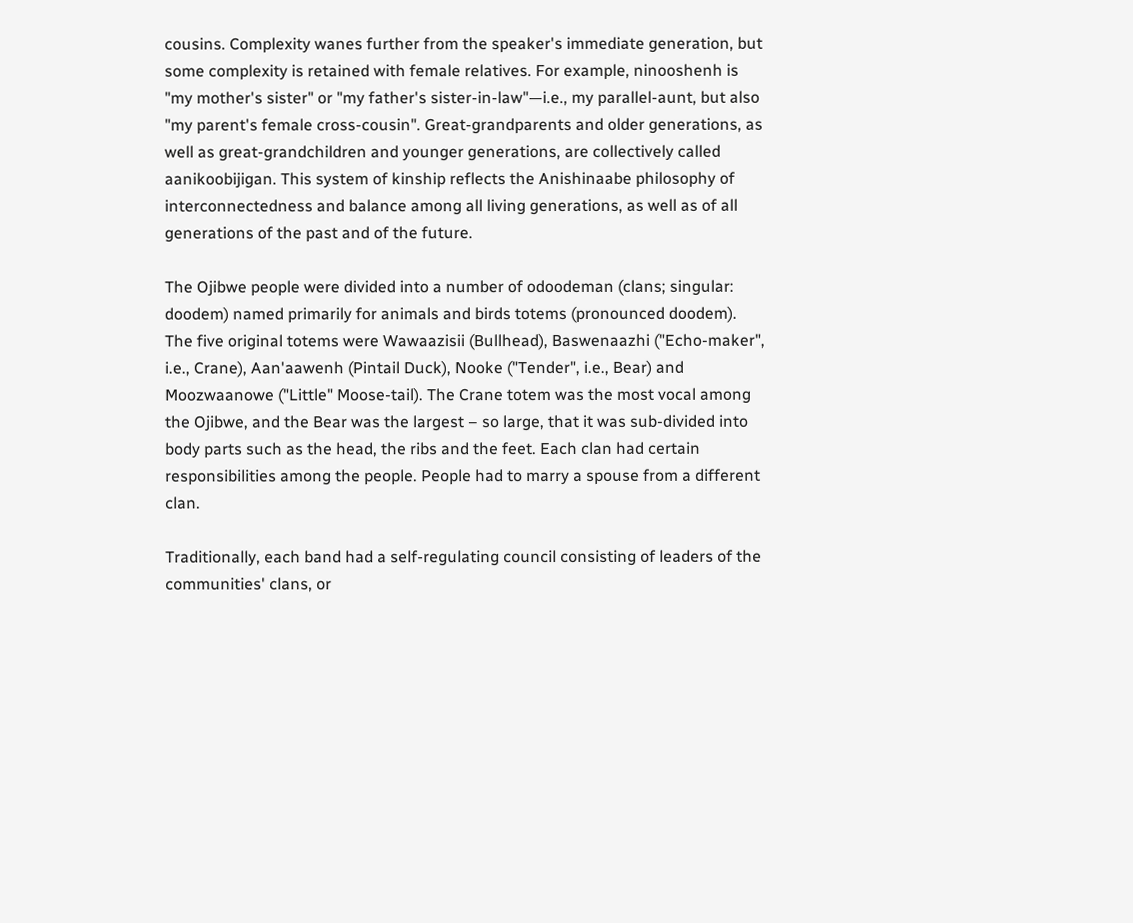cousins. Complexity wanes further from the speaker's immediate generation, but some complexity is retained with female relatives. For example, ninooshenh is "my mother's sister" or "my father's sister-in-law"—i.e., my parallel-aunt, but also "my parent's female cross-cousin". Great-grandparents and older generations, as well as great-grandchildren and younger generations, are collectively called aanikoobijigan. This system of kinship reflects the Anishinaabe philosophy of interconnectedness and balance among all living generations, as well as of all generations of the past and of the future.

The Ojibwe people were divided into a number of odoodeman (clans; singular: doodem) named primarily for animals and birds totems (pronounced doodem). The five original totems were Wawaazisii (Bullhead), Baswenaazhi ("Echo-maker", i.e., Crane), Aan'aawenh (Pintail Duck), Nooke ("Tender", i.e., Bear) and Moozwaanowe ("Little" Moose-tail). The Crane totem was the most vocal among the Ojibwe, and the Bear was the largest – so large, that it was sub-divided into body parts such as the head, the ribs and the feet. Each clan had certain responsibilities among the people. People had to marry a spouse from a different clan.

Traditionally, each band had a self-regulating council consisting of leaders of the communities' clans, or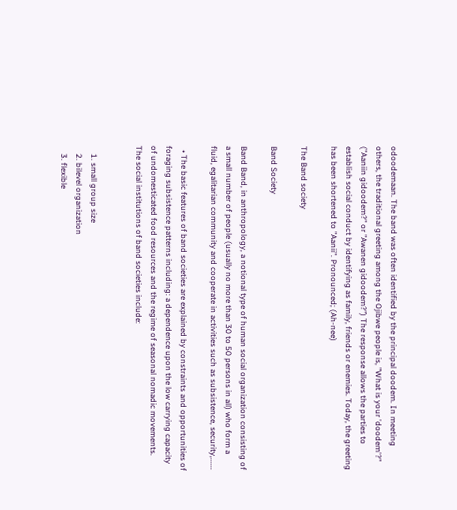odoodemaan. The band was often identified by the principal doodem. In meeting others, the traditional greeting among the Ojibwe people is, "What is your 'doodem'?" ("Aaniin gidoodem?" or "Awanen gidoodem?") The response allows the parties to establish social conduct by identifying as family, friends or enemies. Today, the greeting has been shortened to "Aanii". Pronounced; (Ah-nee)

The Band society

Band Society

Band Band, in anthropology, a notional type of human social organization consisting of a small number of people (usually no more than 30 to 50 persons in all) who form a fluid, egalitarian community and cooperate in activities such as subsistence, security,......

  • The basic features of band societies are explained by constraints and opportunities of foraging subsistence patterns including: a dependence upon the low carrying capacity of undomesticated food resources and the regime of seasonal nomadic movements. The social institutions of band societies include:


    1. small group size
    2. bilevel organization
    3. flexible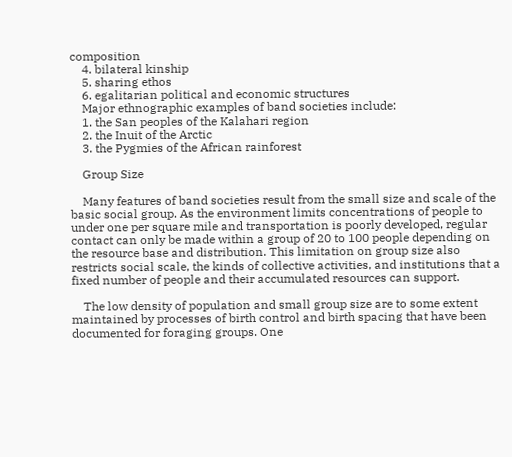composition
    4. bilateral kinship
    5. sharing ethos
    6. egalitarian political and economic structures
    Major ethnographic examples of band societies include:
    1. the San peoples of the Kalahari region
    2. the Inuit of the Arctic
    3. the Pygmies of the African rainforest

    Group Size

    Many features of band societies result from the small size and scale of the basic social group. As the environment limits concentrations of people to under one per square mile and transportation is poorly developed, regular contact can only be made within a group of 20 to 100 people depending on the resource base and distribution. This limitation on group size also restricts social scale, the kinds of collective activities, and institutions that a fixed number of people and their accumulated resources can support.

    The low density of population and small group size are to some extent maintained by processes of birth control and birth spacing that have been documented for foraging groups. One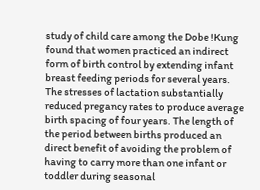study of child care among the Dobe !Kung found that women practiced an indirect form of birth control by extending infant breast feeding periods for several years. The stresses of lactation substantially reduced pregancy rates to produce average birth spacing of four years. The length of the period between births produced an direct benefit of avoiding the problem of having to carry more than one infant or toddler during seasonal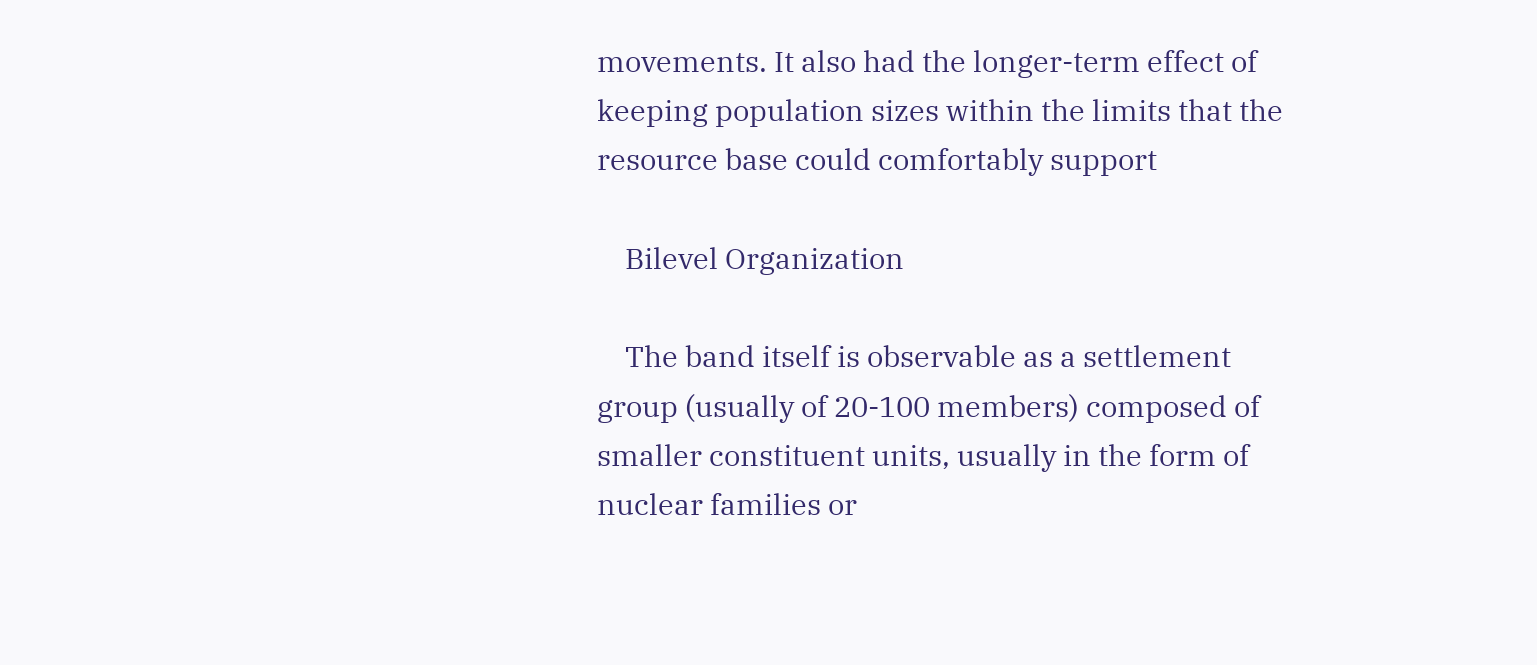movements. It also had the longer-term effect of keeping population sizes within the limits that the resource base could comfortably support

    Bilevel Organization

    The band itself is observable as a settlement group (usually of 20-100 members) composed of smaller constituent units, usually in the form of nuclear families or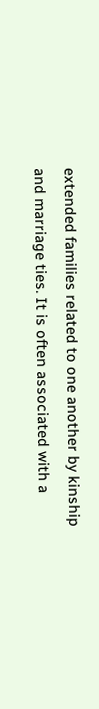extended families related to one another by kinship and marriage ties. It is often associated with a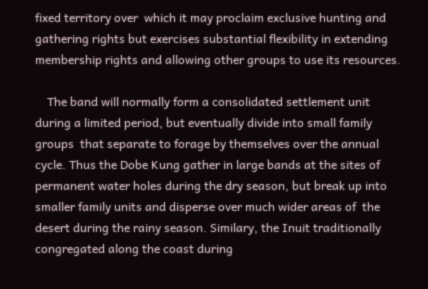fixed territory over  which it may proclaim exclusive hunting and gathering rights but exercises substantial flexibility in extending membership rights and allowing other groups to use its resources.

    The band will normally form a consolidated settlement unit during a limited period, but eventually divide into small family groups  that separate to forage by themselves over the annual cycle. Thus the Dobe Kung gather in large bands at the sites of  permanent water holes during the dry season, but break up into smaller family units and disperse over much wider areas of  the desert during the rainy season. Similary, the Inuit traditionally congregated along the coast during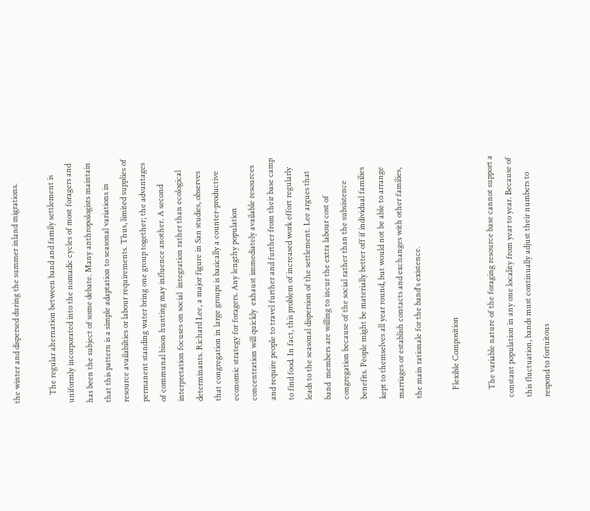the winter and dispersed during the summer inland migrations.

    The regular alternation between band and family settlement is uniformly incorporated into the nomadic cycles of most foragers and has been the subject of some debate. Many anthropologists maintain that this pattern is a simple adaptation to seasonal variations in resource availabilties or labour requirements. Thus, limited supplies of permanent standing water bring one group together; the advantages of communal bison hunting may influence another. A second interpretation focuses on social  integration rather than ecological determinants. Richard Lee, a major figure in San studies, observes that congregation in large groups is basically a counter-productive economic strategy for foragers. Any lengthy population concentration will quickly  exhaust immediately available resources and require people to travel further and further from their base camp to find food. In fact, this problem of increased work effort regularly leads to the seasonal dispersion of the settlement. Lee argues that band  members are willing to incur the extra labour cost of congregation because of the social rather than the subsistence benefits. People might be materially better off if individual families kept to themselves all year round, but would not be able to arrange marriages or establish contacts and exchanges with other families, the main rationale for the band's existence.

    Flexible Composition

    The variable nature of the foraging resource base cannot support a constant population in any one locality from year to year. Because of this fluctuation, bands must continually adjust their numbers to respond to fortuitous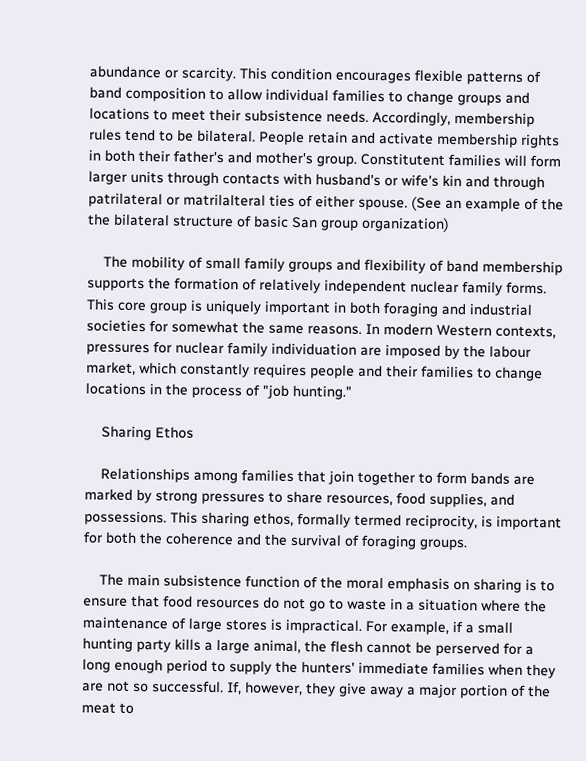abundance or scarcity. This condition encourages flexible patterns of band composition to allow individual families to change groups and locations to meet their subsistence needs. Accordingly, membership rules tend to be bilateral. People retain and activate membership rights in both their father's and mother's group. Constitutent families will form larger units through contacts with husband's or wife's kin and through patrilateral or matrilalteral ties of either spouse. (See an example of the the bilateral structure of basic San group organization)

    The mobility of small family groups and flexibility of band membership supports the formation of relatively independent nuclear family forms. This core group is uniquely important in both foraging and industrial societies for somewhat the same reasons. In modern Western contexts, pressures for nuclear family individuation are imposed by the labour market, which constantly requires people and their families to change locations in the process of "job hunting."

    Sharing Ethos

    Relationships among families that join together to form bands are marked by strong pressures to share resources, food supplies, and possessions. This sharing ethos, formally termed reciprocity, is important for both the coherence and the survival of foraging groups.

    The main subsistence function of the moral emphasis on sharing is to ensure that food resources do not go to waste in a situation where the maintenance of large stores is impractical. For example, if a small hunting party kills a large animal, the flesh cannot be perserved for a long enough period to supply the hunters' immediate families when they are not so successful. If, however, they give away a major portion of the meat to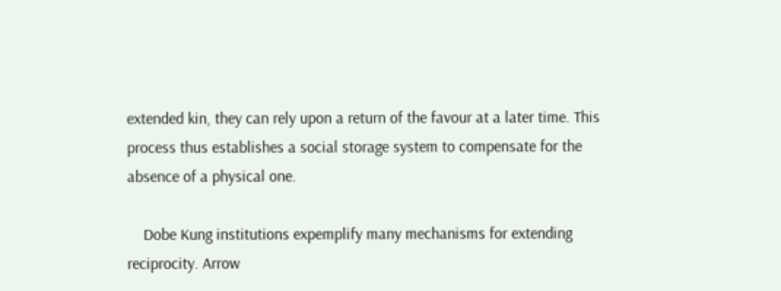extended kin, they can rely upon a return of the favour at a later time. This process thus establishes a social storage system to compensate for the absence of a physical one.

    Dobe Kung institutions expemplify many mechanisms for extending reciprocity. Arrow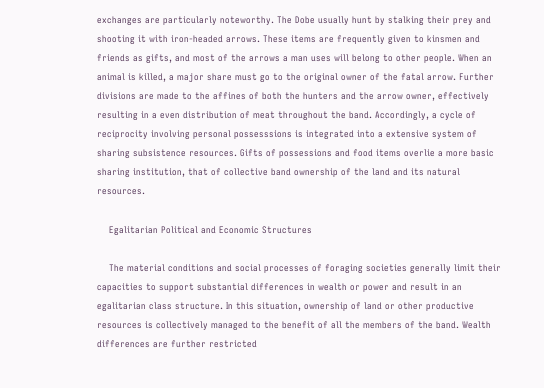exchanges are particularly noteworthy. The Dobe usually hunt by stalking their prey and shooting it with iron-headed arrows. These items are frequently given to kinsmen and friends as gifts, and most of the arrows a man uses will belong to other people. When an animal is killed, a major share must go to the original owner of the fatal arrow. Further divisions are made to the affines of both the hunters and the arrow owner, effectively resulting in a even distribution of meat throughout the band. Accordingly, a cycle of reciprocity involving personal possesssions is integrated into a extensive system of sharing subsistence resources. Gifts of possessions and food items overlie a more basic sharing institution, that of collective band ownership of the land and its natural resources.

    Egalitarian Political and Economic Structures

    The material conditions and social processes of foraging societies generally limit their capacities to support substantial differences in wealth or power and result in an egalitarian class structure. In this situation, ownership of land or other productive resources is collectively managed to the benefit of all the members of the band. Wealth differences are further restricted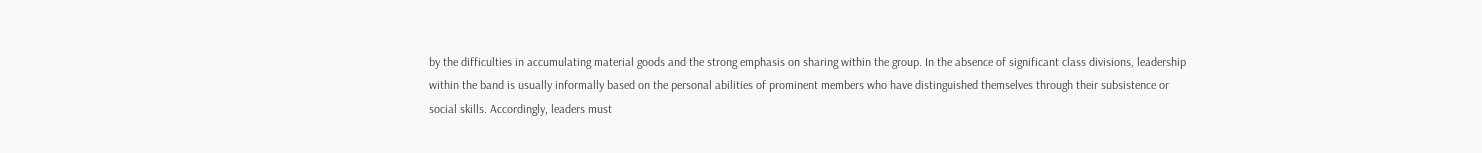by the difficulties in accumulating material goods and the strong emphasis on sharing within the group. In the absence of significant class divisions, leadership within the band is usually informally based on the personal abilities of prominent members who have distinguished themselves through their subsistence or social skills. Accordingly, leaders must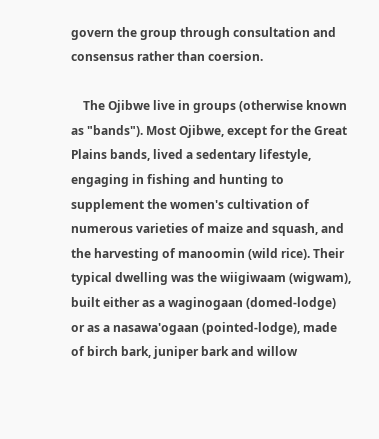govern the group through consultation and consensus rather than coersion.

    The Ojibwe live in groups (otherwise known as "bands"). Most Ojibwe, except for the Great Plains bands, lived a sedentary lifestyle, engaging in fishing and hunting to supplement the women's cultivation of numerous varieties of maize and squash, and the harvesting of manoomin (wild rice). Their typical dwelling was the wiigiwaam (wigwam), built either as a waginogaan (domed-lodge) or as a nasawa'ogaan (pointed-lodge), made of birch bark, juniper bark and willow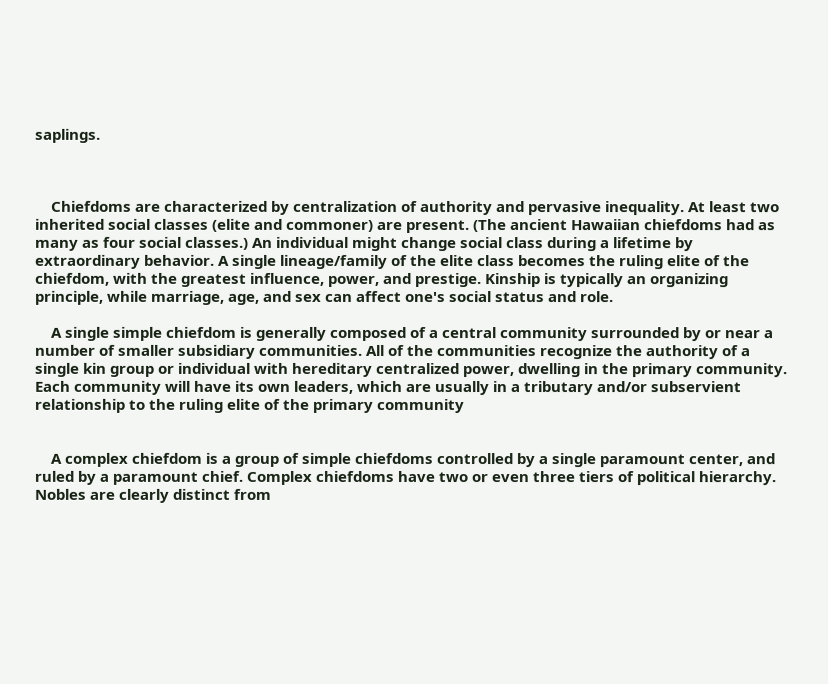saplings.



    Chiefdoms are characterized by centralization of authority and pervasive inequality. At least two inherited social classes (elite and commoner) are present. (The ancient Hawaiian chiefdoms had as many as four social classes.) An individual might change social class during a lifetime by extraordinary behavior. A single lineage/family of the elite class becomes the ruling elite of the chiefdom, with the greatest influence, power, and prestige. Kinship is typically an organizing principle, while marriage, age, and sex can affect one's social status and role.

    A single simple chiefdom is generally composed of a central community surrounded by or near a number of smaller subsidiary communities. All of the communities recognize the authority of a single kin group or individual with hereditary centralized power, dwelling in the primary community. Each community will have its own leaders, which are usually in a tributary and/or subservient relationship to the ruling elite of the primary community


    A complex chiefdom is a group of simple chiefdoms controlled by a single paramount center, and ruled by a paramount chief. Complex chiefdoms have two or even three tiers of political hierarchy. Nobles are clearly distinct from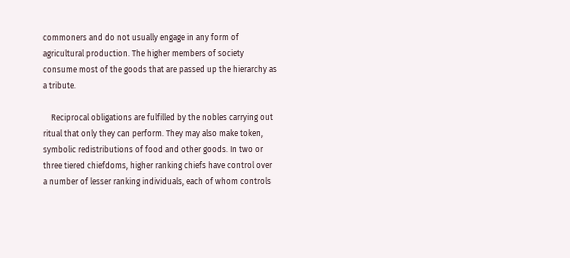commoners and do not usually engage in any form of agricultural production. The higher members of society consume most of the goods that are passed up the hierarchy as a tribute.

    Reciprocal obligations are fulfilled by the nobles carrying out ritual that only they can perform. They may also make token, symbolic redistributions of food and other goods. In two or three tiered chiefdoms, higher ranking chiefs have control over a number of lesser ranking individuals, each of whom controls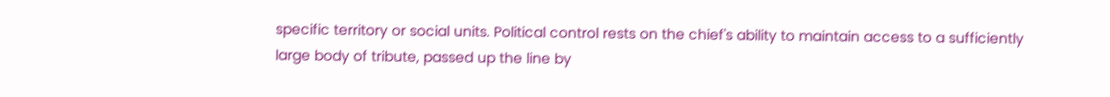specific territory or social units. Political control rests on the chief's ability to maintain access to a sufficiently large body of tribute, passed up the line by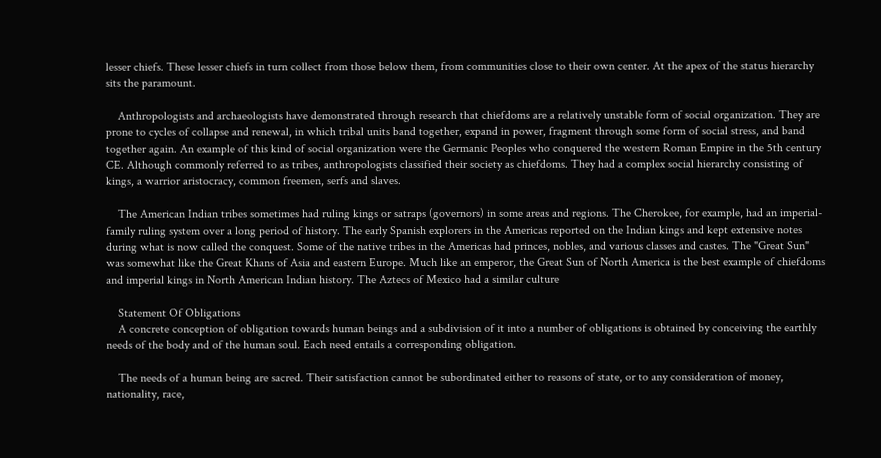lesser chiefs. These lesser chiefs in turn collect from those below them, from communities close to their own center. At the apex of the status hierarchy sits the paramount.

    Anthropologists and archaeologists have demonstrated through research that chiefdoms are a relatively unstable form of social organization. They are prone to cycles of collapse and renewal, in which tribal units band together, expand in power, fragment through some form of social stress, and band together again. An example of this kind of social organization were the Germanic Peoples who conquered the western Roman Empire in the 5th century CE. Although commonly referred to as tribes, anthropologists classified their society as chiefdoms. They had a complex social hierarchy consisting of kings, a warrior aristocracy, common freemen, serfs and slaves.

    The American Indian tribes sometimes had ruling kings or satraps (governors) in some areas and regions. The Cherokee, for example, had an imperial-family ruling system over a long period of history. The early Spanish explorers in the Americas reported on the Indian kings and kept extensive notes during what is now called the conquest. Some of the native tribes in the Americas had princes, nobles, and various classes and castes. The "Great Sun" was somewhat like the Great Khans of Asia and eastern Europe. Much like an emperor, the Great Sun of North America is the best example of chiefdoms and imperial kings in North American Indian history. The Aztecs of Mexico had a similar culture

    Statement Of Obligations
    A concrete conception of obligation towards human beings and a subdivision of it into a number of obligations is obtained by conceiving the earthly needs of the body and of the human soul. Each need entails a corresponding obligation.

    The needs of a human being are sacred. Their satisfaction cannot be subordinated either to reasons of state, or to any consideration of money, nationality, race,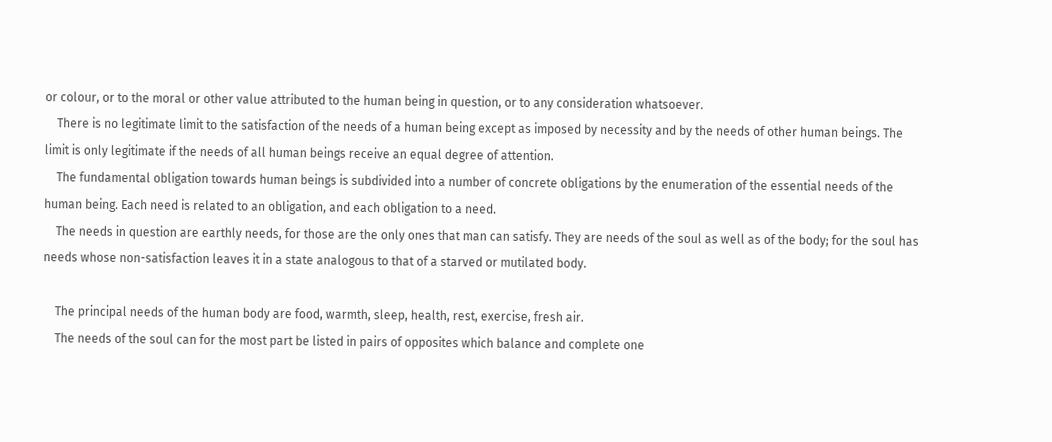or colour, or to the moral or other value attributed to the human being in question, or to any consideration whatsoever.
    There is no legitimate limit to the satisfaction of the needs of a human being except as imposed by necessity and by the needs of other human beings. The limit is only legitimate if the needs of all human beings receive an equal degree of attention.
    The fundamental obligation towards human beings is subdivided into a number of concrete obligations by the enumeration of the essential needs of the human being. Each need is related to an obligation, and each obligation to a need.
    The needs in question are earthly needs, for those are the only ones that man can satisfy. They are needs of the soul as well as of the body; for the soul has needs whose non-satisfaction leaves it in a state analogous to that of a starved or mutilated body.

    The principal needs of the human body are food, warmth, sleep, health, rest, exercise, fresh air.
    The needs of the soul can for the most part be listed in pairs of opposites which balance and complete one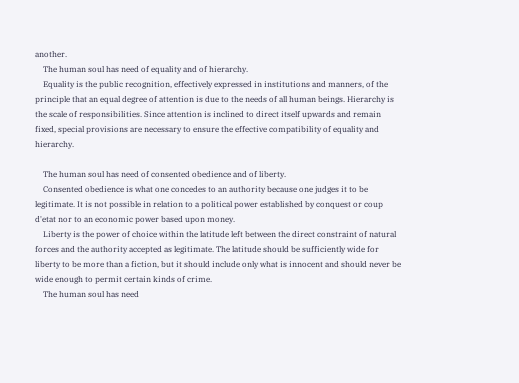another.
    The human soul has need of equality and of hierarchy.
    Equality is the public recognition, effectively expressed in institutions and manners, of the principle that an equal degree of attention is due to the needs of all human beings. Hierarchy is the scale of responsibilities. Since attention is inclined to direct itself upwards and remain fixed, special provisions are necessary to ensure the effective compatibility of equality and hierarchy.

    The human soul has need of consented obedience and of liberty.
    Consented obedience is what one concedes to an authority because one judges it to be legitimate. It is not possible in relation to a political power established by conquest or coup d'etat nor to an economic power based upon money.
    Liberty is the power of choice within the latitude left between the direct constraint of natural forces and the authority accepted as legitimate. The latitude should be sufficiently wide for liberty to be more than a fiction, but it should include only what is innocent and should never be wide enough to permit certain kinds of crime.
    The human soul has need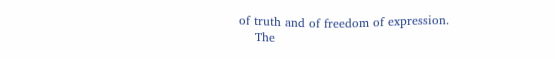of truth and of freedom of expression.
    The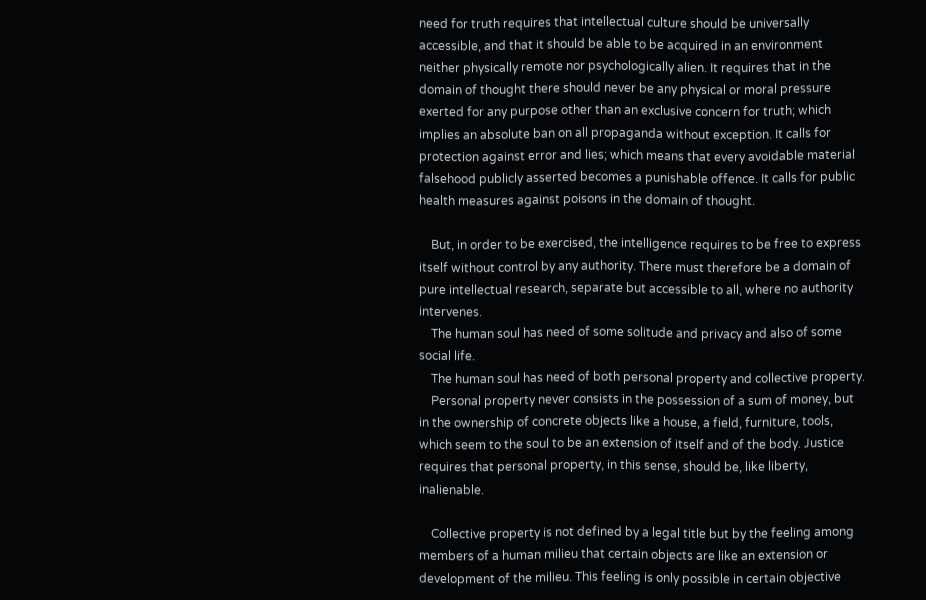need for truth requires that intellectual culture should be universally accessible, and that it should be able to be acquired in an environment neither physically remote nor psychologically alien. It requires that in the domain of thought there should never be any physical or moral pressure exerted for any purpose other than an exclusive concern for truth; which implies an absolute ban on all propaganda without exception. It calls for protection against error and lies; which means that every avoidable material falsehood publicly asserted becomes a punishable offence. It calls for public health measures against poisons in the domain of thought.

    But, in order to be exercised, the intelligence requires to be free to express itself without control by any authority. There must therefore be a domain of pure intellectual research, separate but accessible to all, where no authority intervenes.
    The human soul has need of some solitude and privacy and also of some social life.
    The human soul has need of both personal property and collective property.
    Personal property never consists in the possession of a sum of money, but in the ownership of concrete objects like a house, a field, furniture, tools, which seem to the soul to be an extension of itself and of the body. Justice requires that personal property, in this sense, should be, like liberty, inalienable.

    Collective property is not defined by a legal title but by the feeling among members of a human milieu that certain objects are like an extension or development of the milieu. This feeling is only possible in certain objective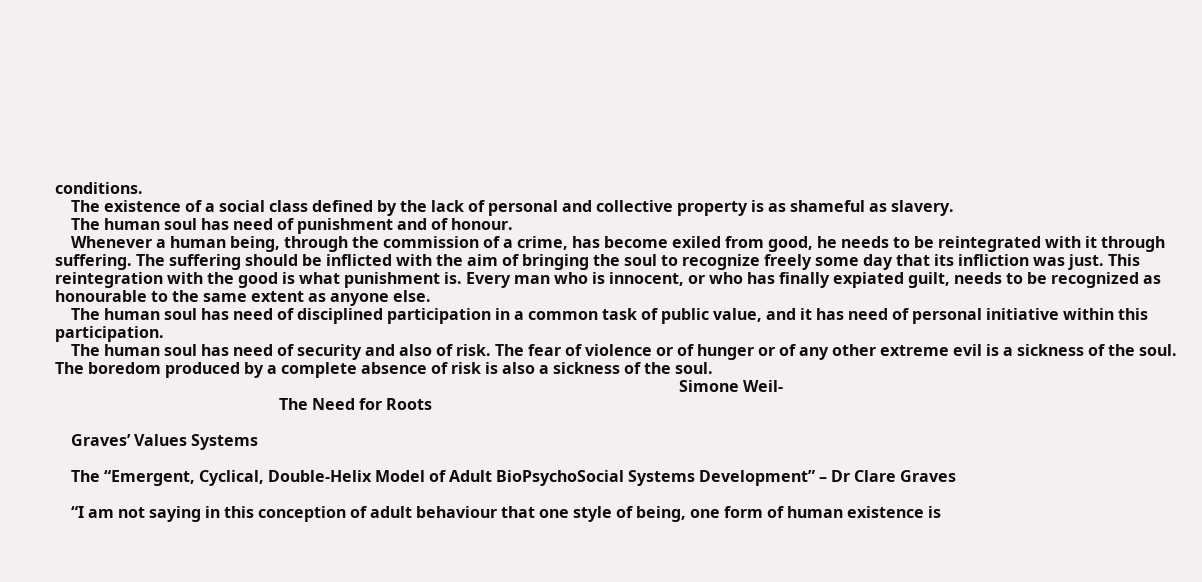conditions.
    The existence of a social class defined by the lack of personal and collective property is as shameful as slavery.
    The human soul has need of punishment and of honour.
    Whenever a human being, through the commission of a crime, has become exiled from good, he needs to be reintegrated with it through suffering. The suffering should be inflicted with the aim of bringing the soul to recognize freely some day that its infliction was just. This reintegration with the good is what punishment is. Every man who is innocent, or who has finally expiated guilt, needs to be recognized as honourable to the same extent as anyone else.
    The human soul has need of disciplined participation in a common task of public value, and it has need of personal initiative within this participation.
    The human soul has need of security and also of risk. The fear of violence or of hunger or of any other extreme evil is a sickness of the soul. The boredom produced by a complete absence of risk is also a sickness of the soul.
                                                                                                                                                            Simone Weil-
                                                        The Need for Roots

    Graves’ Values Systems

    The “Emergent, Cyclical, Double-Helix Model of Adult BioPsychoSocial Systems Development” – Dr Clare Graves

    “I am not saying in this conception of adult behaviour that one style of being, one form of human existence is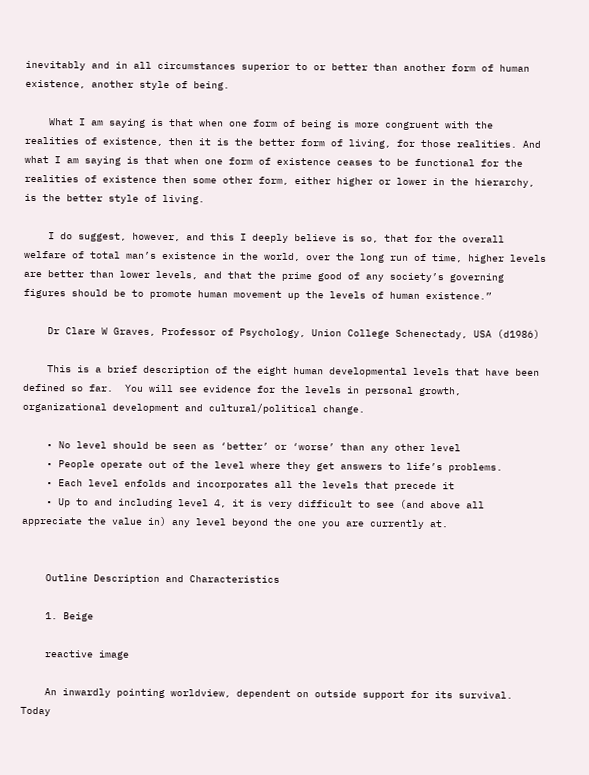inevitably and in all circumstances superior to or better than another form of human existence, another style of being.

    What I am saying is that when one form of being is more congruent with the realities of existence, then it is the better form of living, for those realities. And what I am saying is that when one form of existence ceases to be functional for the realities of existence then some other form, either higher or lower in the hierarchy, is the better style of living.

    I do suggest, however, and this I deeply believe is so, that for the overall welfare of total man’s existence in the world, over the long run of time, higher levels are better than lower levels, and that the prime good of any society’s governing figures should be to promote human movement up the levels of human existence.”

    Dr Clare W Graves, Professor of Psychology, Union College Schenectady, USA (d1986)

    This is a brief description of the eight human developmental levels that have been defined so far.  You will see evidence for the levels in personal growth, organizational development and cultural/political change.

    • No level should be seen as ‘better’ or ‘worse’ than any other level
    • People operate out of the level where they get answers to life’s problems.
    • Each level enfolds and incorporates all the levels that precede it
    • Up to and including level 4, it is very difficult to see (and above all appreciate the value in) any level beyond the one you are currently at.


    Outline Description and Characteristics

    1. Beige

    reactive image

    An inwardly pointing worldview, dependent on outside support for its survival. Today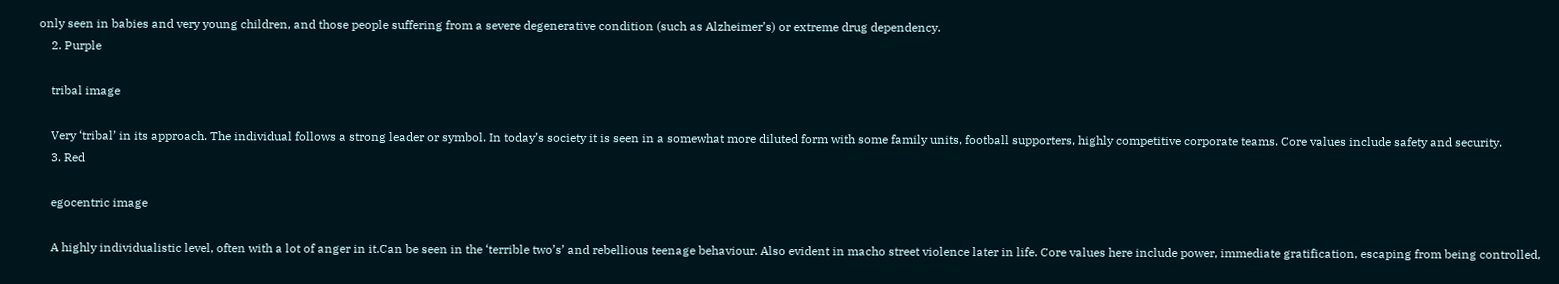only seen in babies and very young children, and those people suffering from a severe degenerative condition (such as Alzheimer’s) or extreme drug dependency.
    2. Purple

    tribal image

    Very ‘tribal’ in its approach. The individual follows a strong leader or symbol. In today’s society it is seen in a somewhat more diluted form with some family units, football supporters, highly competitive corporate teams. Core values include safety and security.
    3. Red

    egocentric image

    A highly individualistic level, often with a lot of anger in it.Can be seen in the ‘terrible two’s’ and rebellious teenage behaviour. Also evident in macho street violence later in life. Core values here include power, immediate gratification, escaping from being controlled,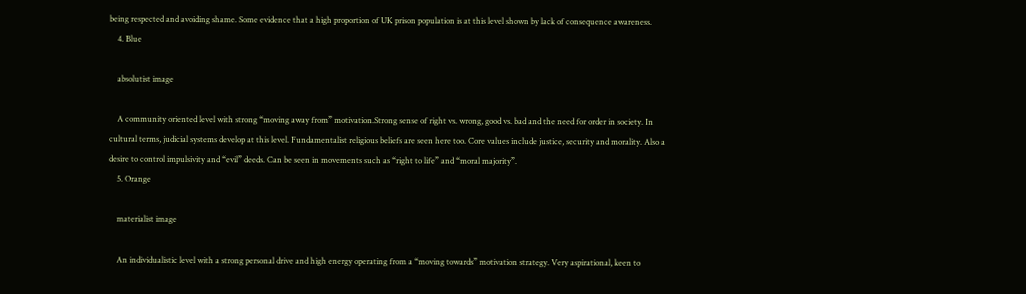being respected and avoiding shame. Some evidence that a high proportion of UK prison population is at this level shown by lack of consequence awareness.
    4. Blue

    absolutist image

    A community oriented level with strong “moving away from” motivation.Strong sense of right vs. wrong, good vs. bad and the need for order in society. In cultural terms, judicial systems develop at this level. Fundamentalist religious beliefs are seen here too. Core values include justice, security and morality. Also a desire to control impulsivity and “evil” deeds. Can be seen in movements such as “right to life” and “moral majority”.
    5. Orange

    materialist image

    An individualistic level with a strong personal drive and high energy operating from a “moving towards” motivation strategy. Very aspirational, keen to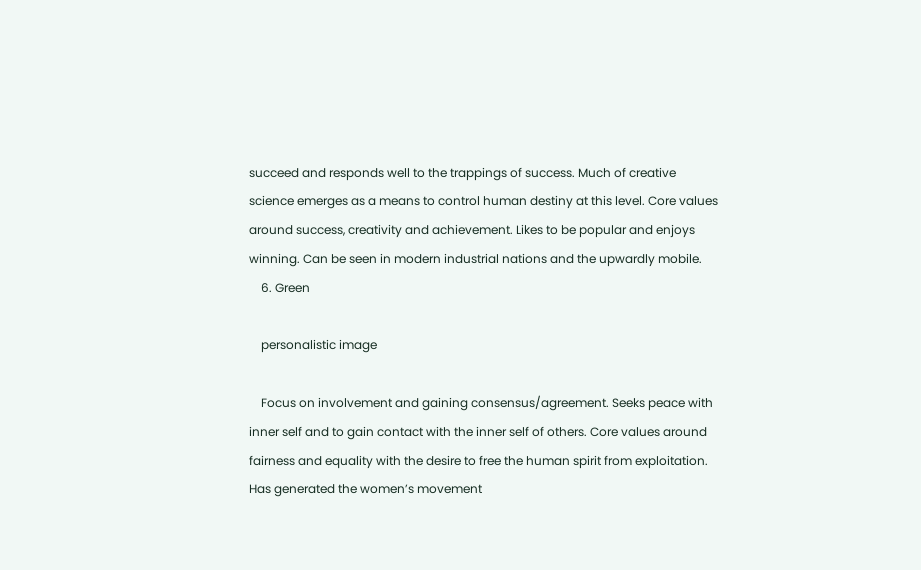succeed and responds well to the trappings of success. Much of creative science emerges as a means to control human destiny at this level. Core values around success, creativity and achievement. Likes to be popular and enjoys winning. Can be seen in modern industrial nations and the upwardly mobile.
    6. Green

    personalistic image

    Focus on involvement and gaining consensus/agreement. Seeks peace with inner self and to gain contact with the inner self of others. Core values around fairness and equality with the desire to free the human spirit from exploitation. Has generated the women’s movement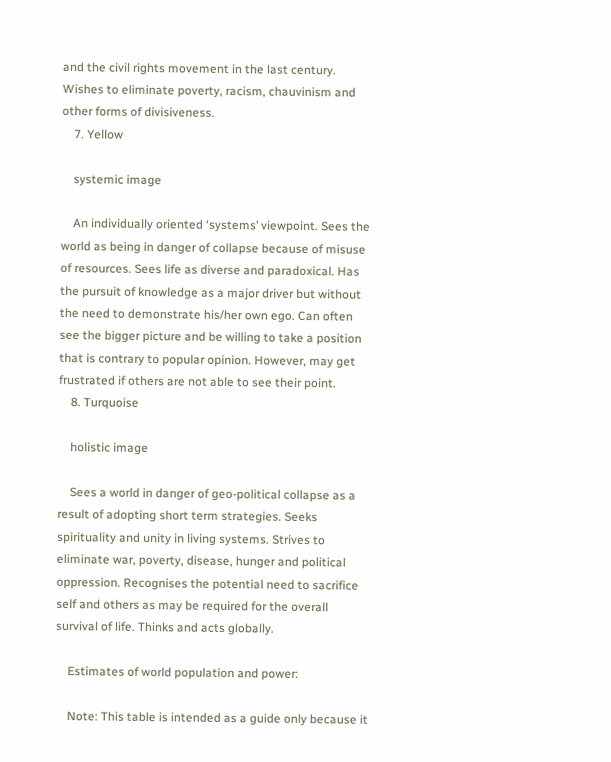and the civil rights movement in the last century. Wishes to eliminate poverty, racism, chauvinism and other forms of divisiveness.
    7. Yellow

    systemic image

    An individually oriented ‘systems’ viewpoint. Sees the world as being in danger of collapse because of misuse of resources. Sees life as diverse and paradoxical. Has the pursuit of knowledge as a major driver but without the need to demonstrate his/her own ego. Can often see the bigger picture and be willing to take a position that is contrary to popular opinion. However, may get frustrated if others are not able to see their point.
    8. Turquoise

    holistic image

    Sees a world in danger of geo-political collapse as a result of adopting short term strategies. Seeks spirituality and unity in living systems. Strives to eliminate war, poverty, disease, hunger and political oppression. Recognises the potential need to sacrifice self and others as may be required for the overall survival of life. Thinks and acts globally.

    Estimates of world population and power:

    Note: This table is intended as a guide only because it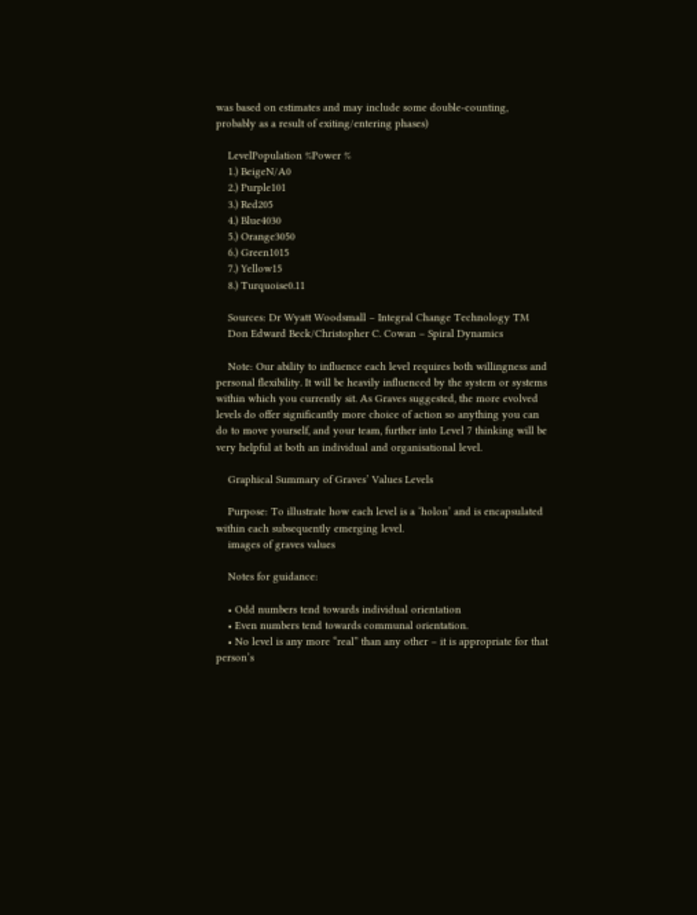was based on estimates and may include some double-counting, probably as a result of exiting/entering phases)

    LevelPopulation %Power %
    1.) BeigeN/A0
    2.) Purple101
    3.) Red205
    4.) Blue4030
    5.) Orange3050
    6.) Green1015
    7.) Yellow15
    8.) Turquoise0.11

    Sources: Dr Wyatt Woodsmall – Integral Change Technology TM
    Don Edward Beck/Christopher C. Cowan – Spiral Dynamics

    Note: Our ability to influence each level requires both willingness and personal flexibility. It will be heavily influenced by the system or systems within which you currently sit. As Graves suggested, the more evolved levels do offer significantly more choice of action so anything you can do to move yourself, and your team, further into Level 7 thinking will be very helpful at both an individual and organisational level.

    Graphical Summary of Graves’ Values Levels

    Purpose: To illustrate how each level is a ‘holon’ and is encapsulated within each subsequently emerging level.
    images of graves values

    Notes for guidance:

    • Odd numbers tend towards individual orientation
    • Even numbers tend towards communal orientation.
    • No level is any more “real” than any other – it is appropriate for that person’s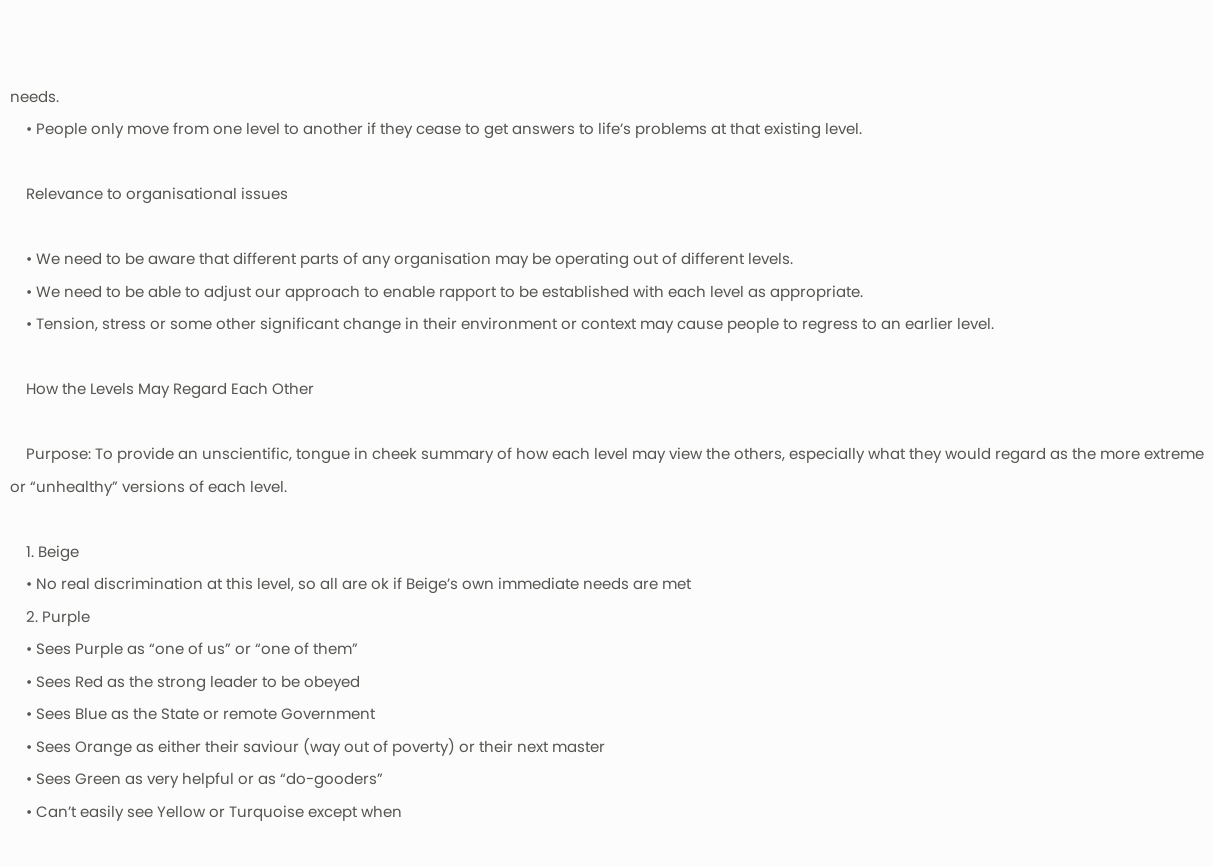needs.
    • People only move from one level to another if they cease to get answers to life’s problems at that existing level.

    Relevance to organisational issues

    • We need to be aware that different parts of any organisation may be operating out of different levels.
    • We need to be able to adjust our approach to enable rapport to be established with each level as appropriate.
    • Tension, stress or some other significant change in their environment or context may cause people to regress to an earlier level.

    How the Levels May Regard Each Other

    Purpose: To provide an unscientific, tongue in cheek summary of how each level may view the others, especially what they would regard as the more extreme or “unhealthy” versions of each level.

    1. Beige
    • No real discrimination at this level, so all are ok if Beige’s own immediate needs are met
    2. Purple
    • Sees Purple as “one of us” or “one of them”
    • Sees Red as the strong leader to be obeyed
    • Sees Blue as the State or remote Government
    • Sees Orange as either their saviour (way out of poverty) or their next master
    • Sees Green as very helpful or as “do-gooders”
    • Can’t easily see Yellow or Turquoise except when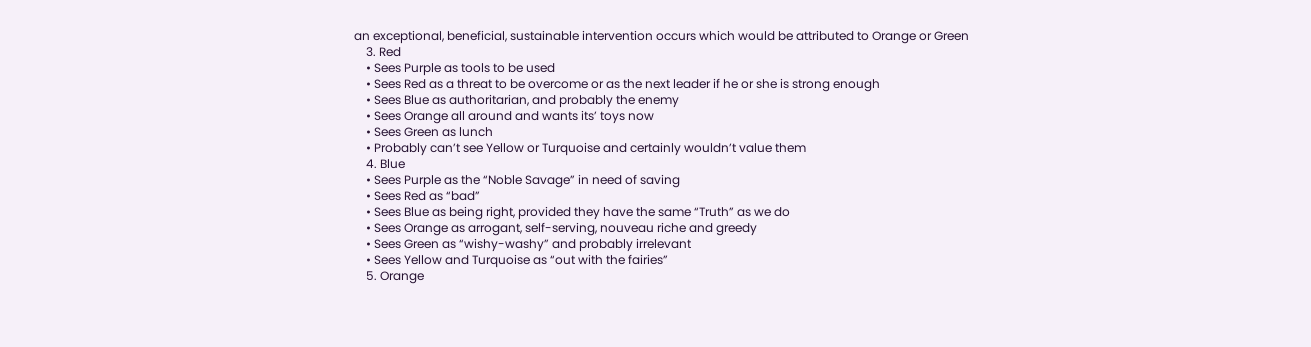an exceptional, beneficial, sustainable intervention occurs which would be attributed to Orange or Green
    3. Red
    • Sees Purple as tools to be used
    • Sees Red as a threat to be overcome or as the next leader if he or she is strong enough
    • Sees Blue as authoritarian, and probably the enemy
    • Sees Orange all around and wants its’ toys now
    • Sees Green as lunch
    • Probably can’t see Yellow or Turquoise and certainly wouldn’t value them
    4. Blue
    • Sees Purple as the “Noble Savage” in need of saving
    • Sees Red as “bad”
    • Sees Blue as being right, provided they have the same “Truth” as we do
    • Sees Orange as arrogant, self-serving, nouveau riche and greedy
    • Sees Green as “wishy-washy” and probably irrelevant
    • Sees Yellow and Turquoise as “out with the fairies”
    5. Orange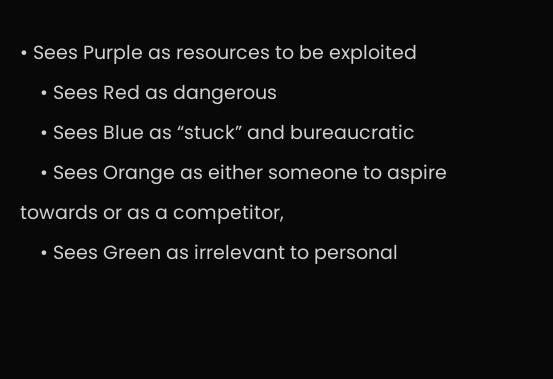• Sees Purple as resources to be exploited
    • Sees Red as dangerous
    • Sees Blue as “stuck” and bureaucratic
    • Sees Orange as either someone to aspire towards or as a competitor,
    • Sees Green as irrelevant to personal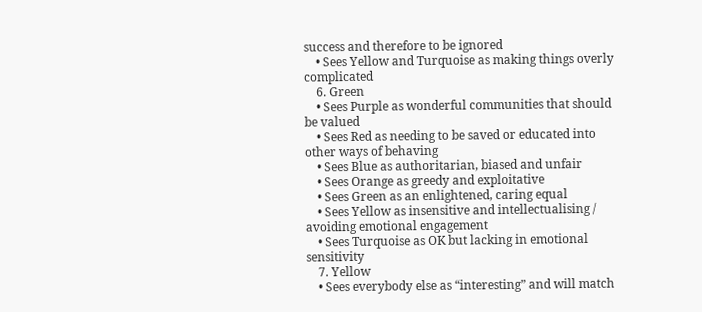success and therefore to be ignored
    • Sees Yellow and Turquoise as making things overly complicated
    6. Green
    • Sees Purple as wonderful communities that should be valued
    • Sees Red as needing to be saved or educated into other ways of behaving
    • Sees Blue as authoritarian, biased and unfair
    • Sees Orange as greedy and exploitative
    • Sees Green as an enlightened, caring equal
    • Sees Yellow as insensitive and intellectualising / avoiding emotional engagement
    • Sees Turquoise as OK but lacking in emotional sensitivity
    7. Yellow
    • Sees everybody else as “interesting” and will match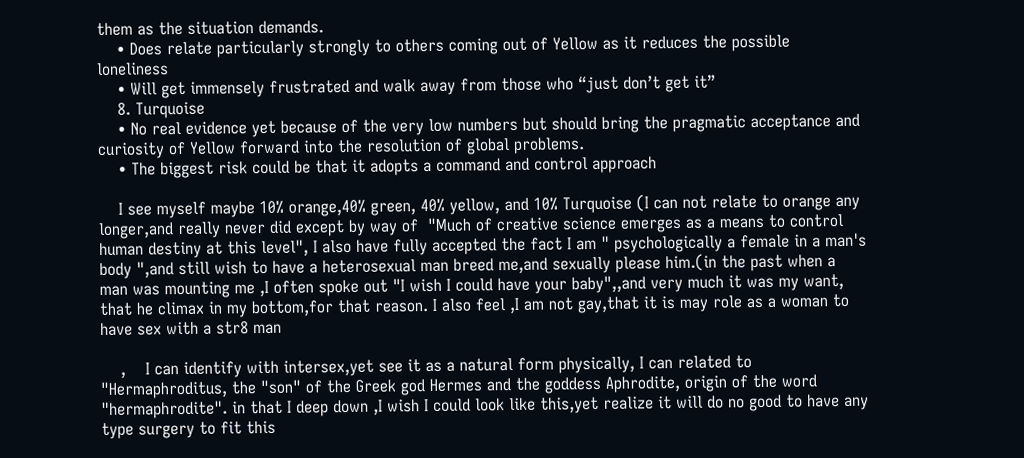them as the situation demands.
    • Does relate particularly strongly to others coming out of Yellow as it reduces the possible loneliness
    • Will get immensely frustrated and walk away from those who “just don’t get it”
    8. Turquoise
    • No real evidence yet because of the very low numbers but should bring the pragmatic acceptance and curiosity of Yellow forward into the resolution of global problems.
    • The biggest risk could be that it adopts a command and control approach

    I see myself maybe 10% orange,40% green, 40% yellow, and 10% Turquoise (I can not relate to orange any longer,and really never did except by way of  "Much of creative science emerges as a means to control human destiny at this level", I also have fully accepted the fact I am " psychologically a female in a man's body ",and still wish to have a heterosexual man breed me,and sexually please him.(in the past when a man was mounting me ,I often spoke out "I wish I could have your baby",,and very much it was my want, that he climax in my bottom,for that reason. I also feel ,I am not gay,that it is may role as a woman to have sex with a str8 man

    ,    I can identify with intersex,yet see it as a natural form physically, I can related to "Hermaphroditus, the "son" of the Greek god Hermes and the goddess Aphrodite, origin of the word "hermaphrodite". in that I deep down ,I wish I could look like this,yet realize it will do no good to have any type surgery to fit this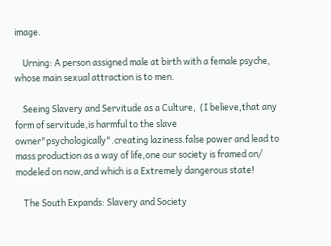image.

    Urning: A person assigned male at birth with a female psyche, whose main sexual attraction is to men.

    Seeing Slavery and Servitude as a Culture,  (I believe,that any form of servitude,is harmful to the slave owner"psychologically".creating laziness.false power and lead to mass production as a way of life,one our society is framed on/ modeled on now,and which is a Extremely dangerous state!

    The South Expands: Slavery and Society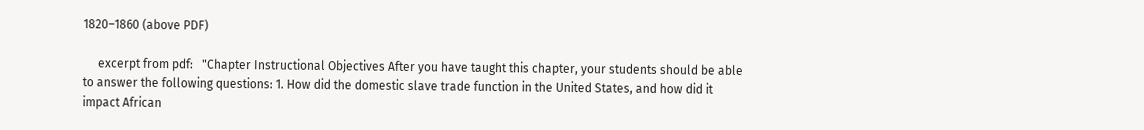1820–1860 (above PDF)

     excerpt from pdf:   "Chapter Instructional Objectives After you have taught this chapter, your students should be able to answer the following questions: 1. How did the domestic slave trade function in the United States, and how did it impact African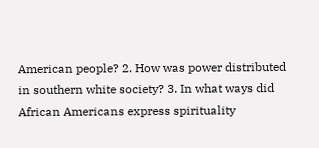American people? 2. How was power distributed in southern white society? 3. In what ways did African Americans express spirituality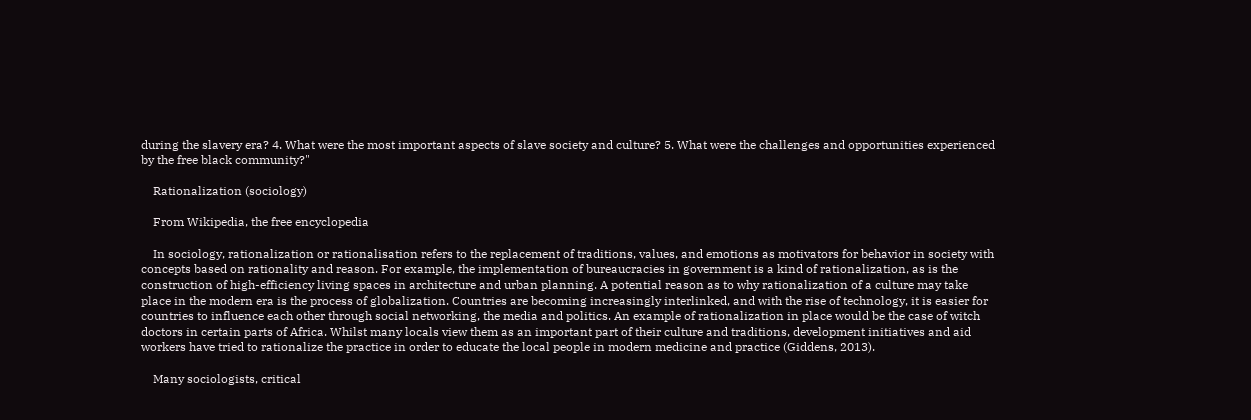during the slavery era? 4. What were the most important aspects of slave society and culture? 5. What were the challenges and opportunities experienced by the free black community?"

    Rationalization (sociology)

    From Wikipedia, the free encyclopedia

    In sociology, rationalization or rationalisation refers to the replacement of traditions, values, and emotions as motivators for behavior in society with concepts based on rationality and reason. For example, the implementation of bureaucracies in government is a kind of rationalization, as is the construction of high-efficiency living spaces in architecture and urban planning. A potential reason as to why rationalization of a culture may take place in the modern era is the process of globalization. Countries are becoming increasingly interlinked, and with the rise of technology, it is easier for countries to influence each other through social networking, the media and politics. An example of rationalization in place would be the case of witch doctors in certain parts of Africa. Whilst many locals view them as an important part of their culture and traditions, development initiatives and aid workers have tried to rationalize the practice in order to educate the local people in modern medicine and practice (Giddens, 2013).

    Many sociologists, critical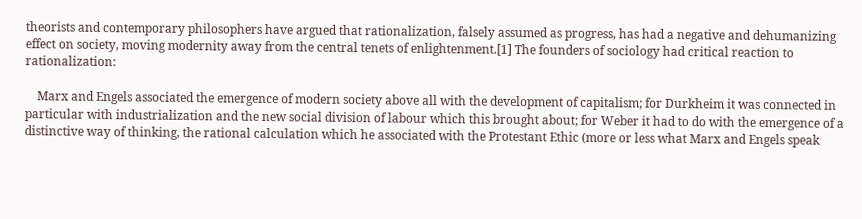theorists and contemporary philosophers have argued that rationalization, falsely assumed as progress, has had a negative and dehumanizing effect on society, moving modernity away from the central tenets of enlightenment.[1] The founders of sociology had critical reaction to rationalization:

    Marx and Engels associated the emergence of modern society above all with the development of capitalism; for Durkheim it was connected in particular with industrialization and the new social division of labour which this brought about; for Weber it had to do with the emergence of a distinctive way of thinking, the rational calculation which he associated with the Protestant Ethic (more or less what Marx and Engels speak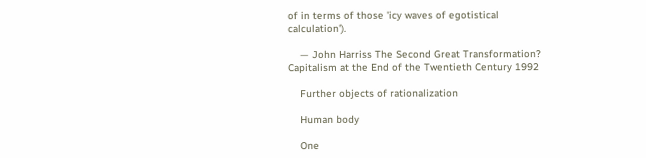of in terms of those 'icy waves of egotistical calculation').

    — John Harriss The Second Great Transformation? Capitalism at the End of the Twentieth Century 1992

    Further objects of rationalization

    Human body

    One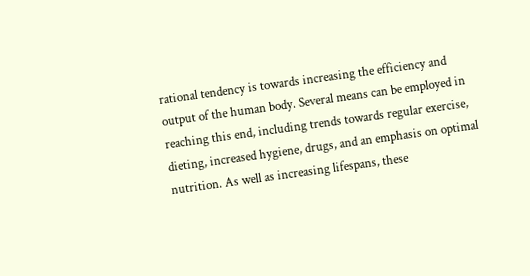rational tendency is towards increasing the efficiency and output of the human body. Several means can be employed in reaching this end, including trends towards regular exercise, dieting, increased hygiene, drugs, and an emphasis on optimal nutrition. As well as increasing lifespans, these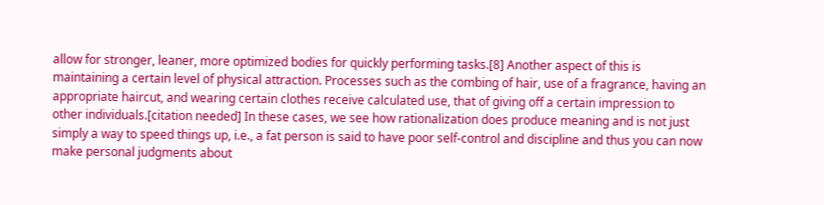allow for stronger, leaner, more optimized bodies for quickly performing tasks.[8] Another aspect of this is maintaining a certain level of physical attraction. Processes such as the combing of hair, use of a fragrance, having an appropriate haircut, and wearing certain clothes receive calculated use, that of giving off a certain impression to other individuals.[citation needed] In these cases, we see how rationalization does produce meaning and is not just simply a way to speed things up, i.e., a fat person is said to have poor self-control and discipline and thus you can now make personal judgments about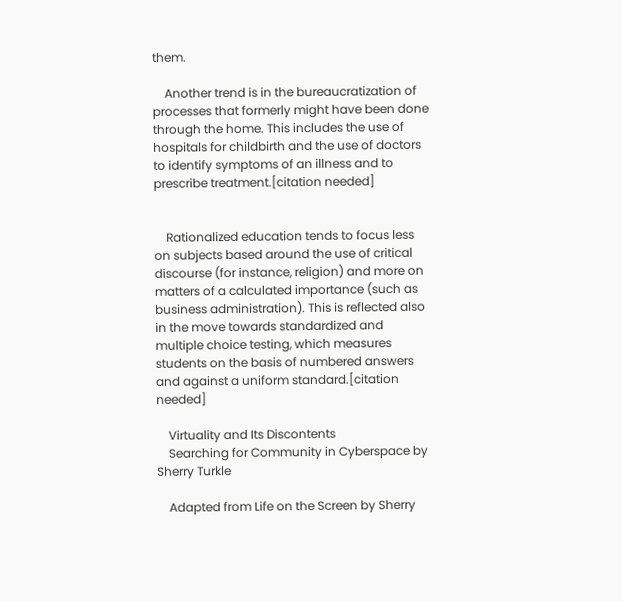them.

    Another trend is in the bureaucratization of processes that formerly might have been done through the home. This includes the use of hospitals for childbirth and the use of doctors to identify symptoms of an illness and to prescribe treatment.[citation needed]


    Rationalized education tends to focus less on subjects based around the use of critical discourse (for instance, religion) and more on matters of a calculated importance (such as business administration). This is reflected also in the move towards standardized and multiple choice testing, which measures students on the basis of numbered answers and against a uniform standard.[citation needed]

    Virtuality and Its Discontents
    Searching for Community in Cyberspace by Sherry Turkle

    Adapted from Life on the Screen by Sherry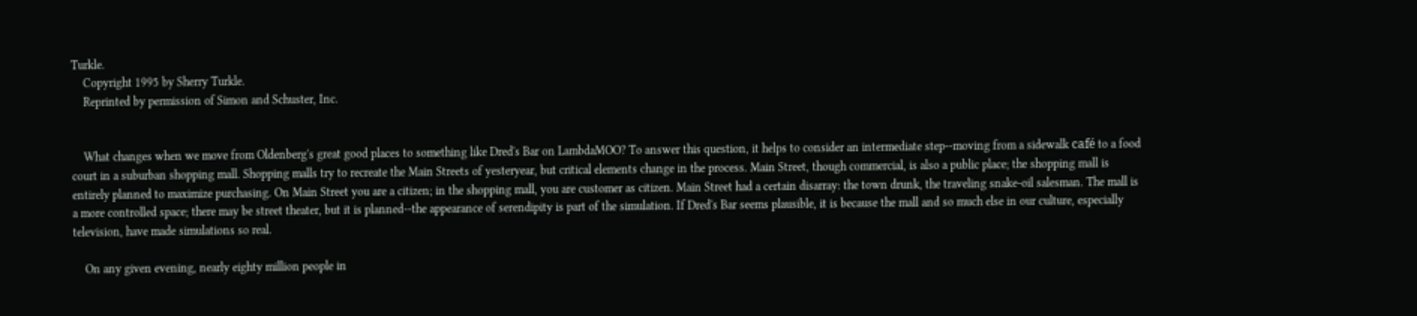Turkle.
    Copyright 1995 by Sherry Turkle.
    Reprinted by permission of Simon and Schuster, Inc.


    What changes when we move from Oldenberg's great good places to something like Dred's Bar on LambdaMOO? To answer this question, it helps to consider an intermediate step--moving from a sidewalk café to a food court in a suburban shopping mall. Shopping malls try to recreate the Main Streets of yesteryear, but critical elements change in the process. Main Street, though commercial, is also a public place; the shopping mall is entirely planned to maximize purchasing. On Main Street you are a citizen; in the shopping mall, you are customer as citizen. Main Street had a certain disarray: the town drunk, the traveling snake-oil salesman. The mall is a more controlled space; there may be street theater, but it is planned--the appearance of serendipity is part of the simulation. If Dred's Bar seems plausible, it is because the mall and so much else in our culture, especially television, have made simulations so real.

    On any given evening, nearly eighty million people in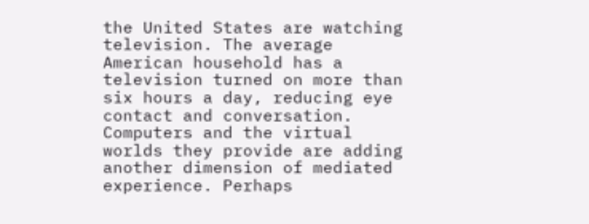the United States are watching television. The average American household has a television turned on more than six hours a day, reducing eye contact and conversation. Computers and the virtual worlds they provide are adding another dimension of mediated experience. Perhaps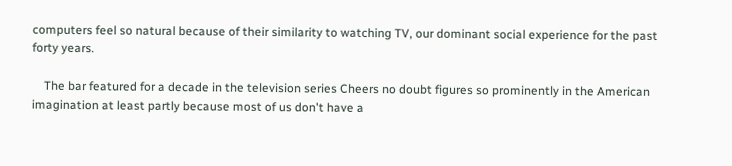computers feel so natural because of their similarity to watching TV, our dominant social experience for the past forty years.

    The bar featured for a decade in the television series Cheers no doubt figures so prominently in the American imagination at least partly because most of us don't have a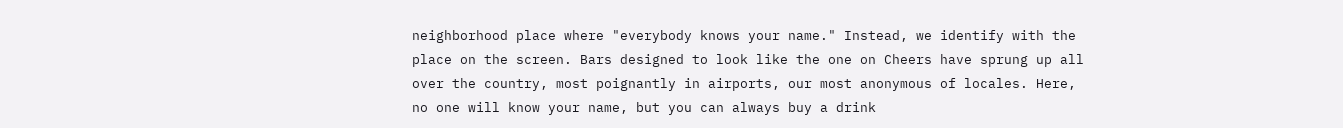neighborhood place where "everybody knows your name." Instead, we identify with the place on the screen. Bars designed to look like the one on Cheers have sprung up all over the country, most poignantly in airports, our most anonymous of locales. Here, no one will know your name, but you can always buy a drink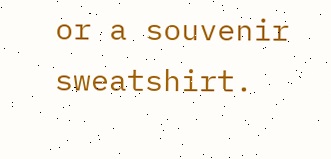or a souvenir sweatshirt.